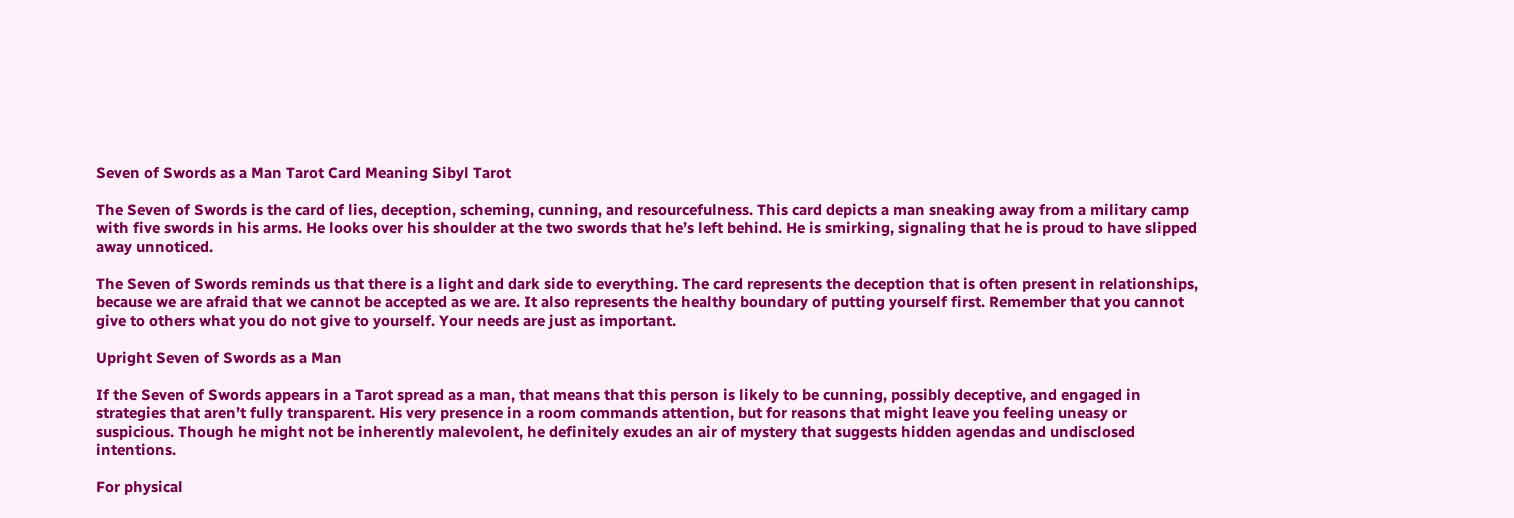Seven of Swords as a Man Tarot Card Meaning Sibyl Tarot

The Seven of Swords is the card of lies, deception, scheming, cunning, and resourcefulness. This card depicts a man sneaking away from a military camp with five swords in his arms. He looks over his shoulder at the two swords that he’s left behind. He is smirking, signaling that he is proud to have slipped away unnoticed.

The Seven of Swords reminds us that there is a light and dark side to everything. The card represents the deception that is often present in relationships, because we are afraid that we cannot be accepted as we are. It also represents the healthy boundary of putting yourself first. Remember that you cannot give to others what you do not give to yourself. Your needs are just as important.

Upright Seven of Swords as a Man

If the Seven of Swords appears in a Tarot spread as a man, that means that this person is likely to be cunning, possibly deceptive, and engaged in strategies that aren’t fully transparent. His very presence in a room commands attention, but for reasons that might leave you feeling uneasy or suspicious. Though he might not be inherently malevolent, he definitely exudes an air of mystery that suggests hidden agendas and undisclosed intentions.

For physical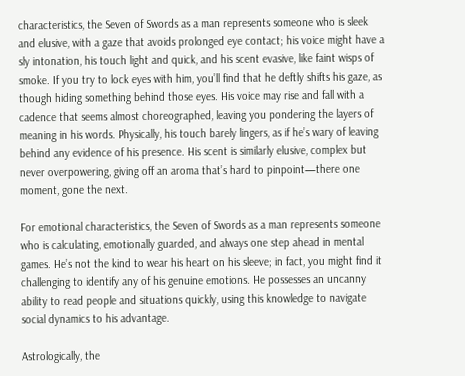characteristics, the Seven of Swords as a man represents someone who is sleek and elusive, with a gaze that avoids prolonged eye contact; his voice might have a sly intonation, his touch light and quick, and his scent evasive, like faint wisps of smoke. If you try to lock eyes with him, you’ll find that he deftly shifts his gaze, as though hiding something behind those eyes. His voice may rise and fall with a cadence that seems almost choreographed, leaving you pondering the layers of meaning in his words. Physically, his touch barely lingers, as if he’s wary of leaving behind any evidence of his presence. His scent is similarly elusive, complex but never overpowering, giving off an aroma that’s hard to pinpoint—there one moment, gone the next.

For emotional characteristics, the Seven of Swords as a man represents someone who is calculating, emotionally guarded, and always one step ahead in mental games. He’s not the kind to wear his heart on his sleeve; in fact, you might find it challenging to identify any of his genuine emotions. He possesses an uncanny ability to read people and situations quickly, using this knowledge to navigate social dynamics to his advantage.

Astrologically, the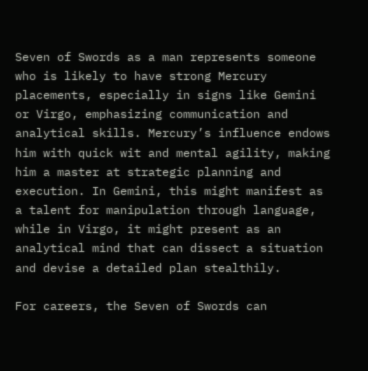Seven of Swords as a man represents someone who is likely to have strong Mercury placements, especially in signs like Gemini or Virgo, emphasizing communication and analytical skills. Mercury’s influence endows him with quick wit and mental agility, making him a master at strategic planning and execution. In Gemini, this might manifest as a talent for manipulation through language, while in Virgo, it might present as an analytical mind that can dissect a situation and devise a detailed plan stealthily.

For careers, the Seven of Swords can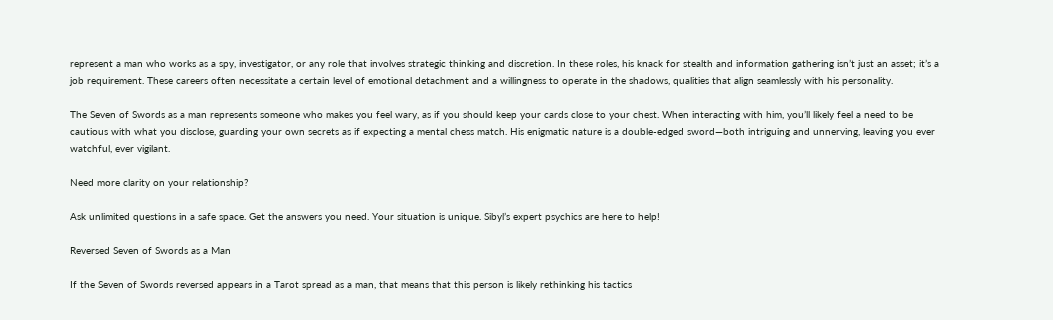represent a man who works as a spy, investigator, or any role that involves strategic thinking and discretion. In these roles, his knack for stealth and information gathering isn’t just an asset; it’s a job requirement. These careers often necessitate a certain level of emotional detachment and a willingness to operate in the shadows, qualities that align seamlessly with his personality.

The Seven of Swords as a man represents someone who makes you feel wary, as if you should keep your cards close to your chest. When interacting with him, you’ll likely feel a need to be cautious with what you disclose, guarding your own secrets as if expecting a mental chess match. His enigmatic nature is a double-edged sword—both intriguing and unnerving, leaving you ever watchful, ever vigilant.

Need more clarity on your relationship?

Ask unlimited questions in a safe space. Get the answers you need. Your situation is unique. Sibyl’s expert psychics are here to help!

Reversed Seven of Swords as a Man

If the Seven of Swords reversed appears in a Tarot spread as a man, that means that this person is likely rethinking his tactics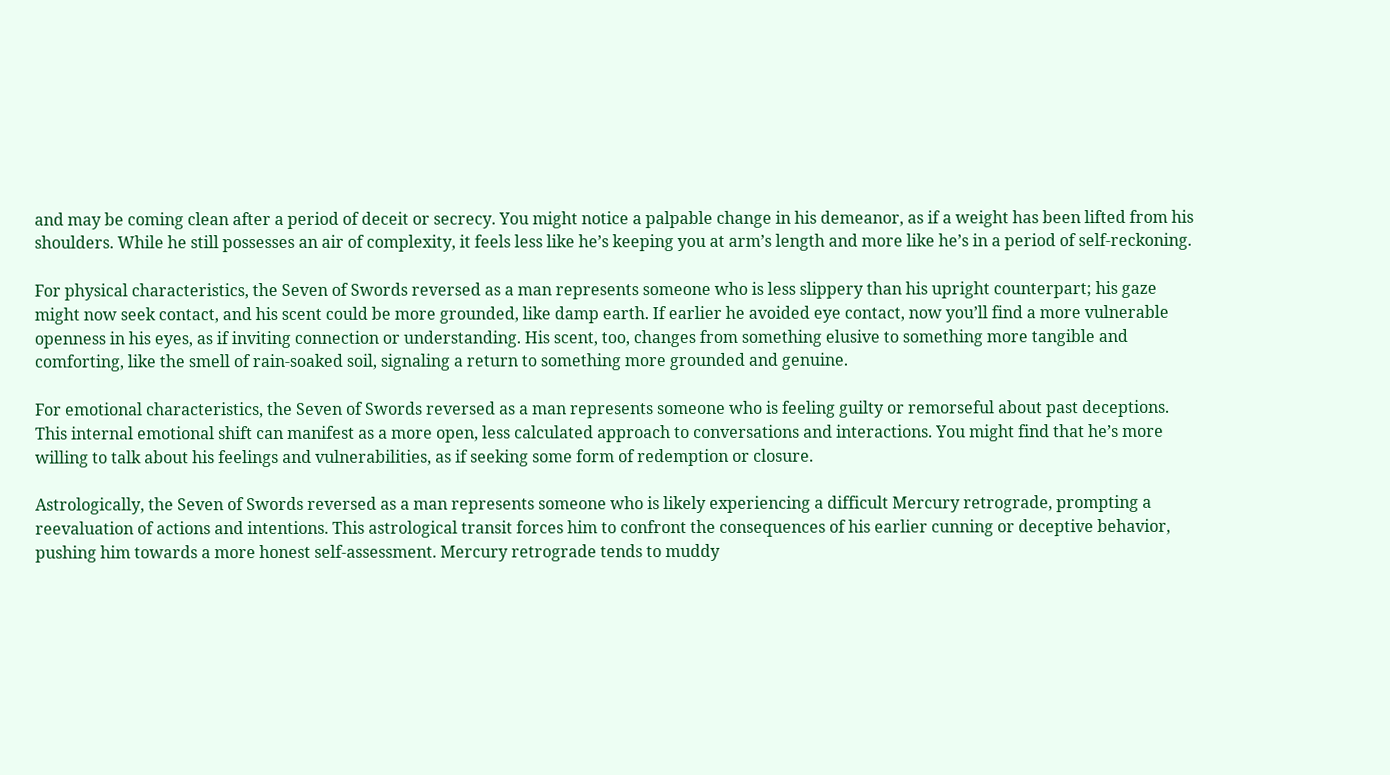and may be coming clean after a period of deceit or secrecy. You might notice a palpable change in his demeanor, as if a weight has been lifted from his shoulders. While he still possesses an air of complexity, it feels less like he’s keeping you at arm’s length and more like he’s in a period of self-reckoning.

For physical characteristics, the Seven of Swords reversed as a man represents someone who is less slippery than his upright counterpart; his gaze might now seek contact, and his scent could be more grounded, like damp earth. If earlier he avoided eye contact, now you’ll find a more vulnerable openness in his eyes, as if inviting connection or understanding. His scent, too, changes from something elusive to something more tangible and comforting, like the smell of rain-soaked soil, signaling a return to something more grounded and genuine.

For emotional characteristics, the Seven of Swords reversed as a man represents someone who is feeling guilty or remorseful about past deceptions. This internal emotional shift can manifest as a more open, less calculated approach to conversations and interactions. You might find that he’s more willing to talk about his feelings and vulnerabilities, as if seeking some form of redemption or closure.

Astrologically, the Seven of Swords reversed as a man represents someone who is likely experiencing a difficult Mercury retrograde, prompting a reevaluation of actions and intentions. This astrological transit forces him to confront the consequences of his earlier cunning or deceptive behavior, pushing him towards a more honest self-assessment. Mercury retrograde tends to muddy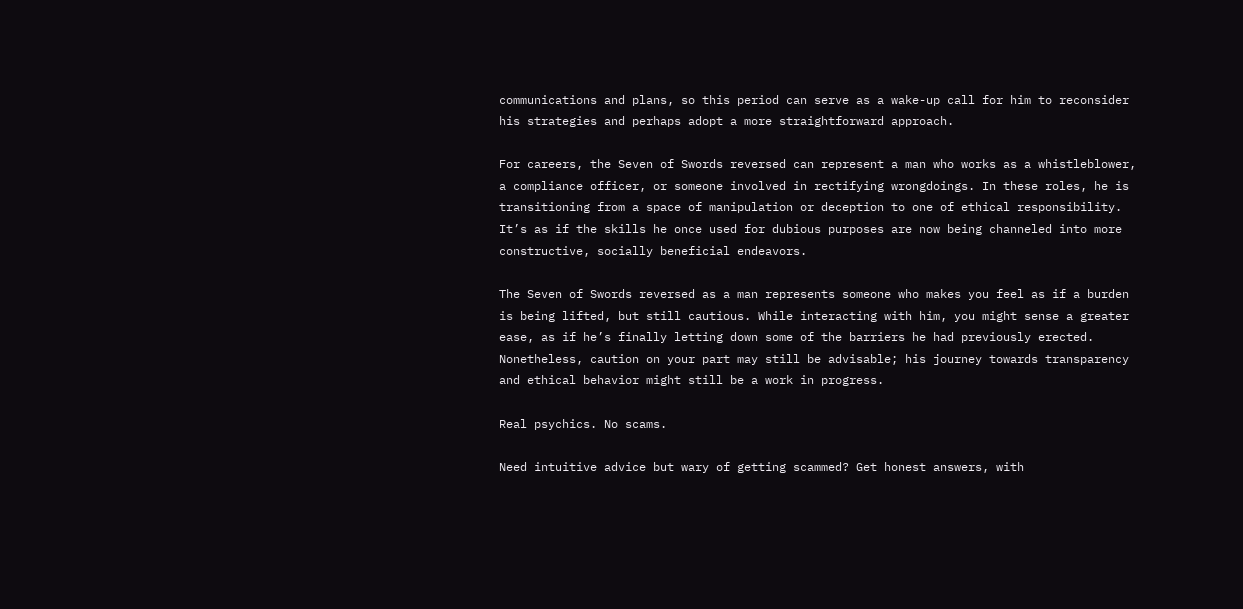communications and plans, so this period can serve as a wake-up call for him to reconsider his strategies and perhaps adopt a more straightforward approach.

For careers, the Seven of Swords reversed can represent a man who works as a whistleblower, a compliance officer, or someone involved in rectifying wrongdoings. In these roles, he is transitioning from a space of manipulation or deception to one of ethical responsibility. It’s as if the skills he once used for dubious purposes are now being channeled into more constructive, socially beneficial endeavors.

The Seven of Swords reversed as a man represents someone who makes you feel as if a burden is being lifted, but still cautious. While interacting with him, you might sense a greater ease, as if he’s finally letting down some of the barriers he had previously erected. Nonetheless, caution on your part may still be advisable; his journey towards transparency and ethical behavior might still be a work in progress.

Real psychics. No scams.

Need intuitive advice but wary of getting scammed? Get honest answers, with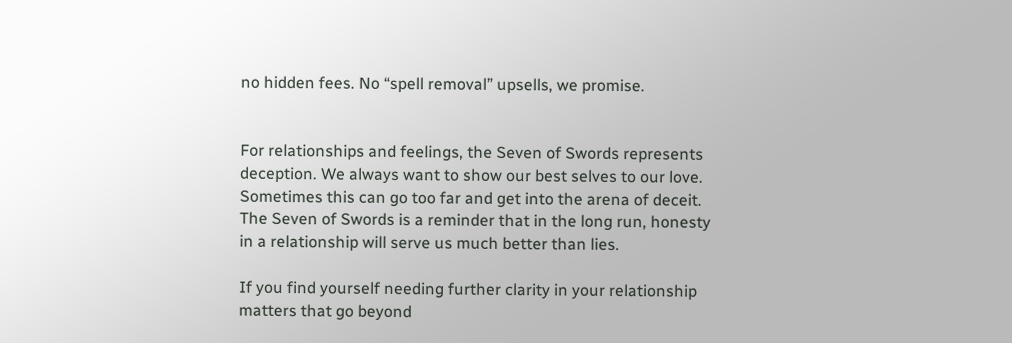no hidden fees. No “spell removal” upsells, we promise.


For relationships and feelings, the Seven of Swords represents deception. We always want to show our best selves to our love. Sometimes this can go too far and get into the arena of deceit. The Seven of Swords is a reminder that in the long run, honesty in a relationship will serve us much better than lies.

If you find yourself needing further clarity in your relationship matters that go beyond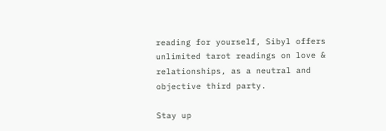reading for yourself, Sibyl offers unlimited tarot readings on love & relationships, as a neutral and objective third party.

Stay up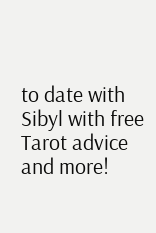to date with Sibyl with free Tarot advice and more!